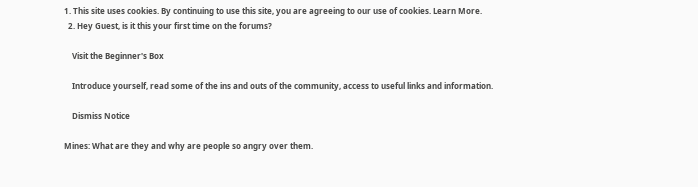1. This site uses cookies. By continuing to use this site, you are agreeing to our use of cookies. Learn More.
  2. Hey Guest, is it this your first time on the forums?

    Visit the Beginner's Box

    Introduce yourself, read some of the ins and outs of the community, access to useful links and information.

    Dismiss Notice

Mines: What are they and why are people so angry over them.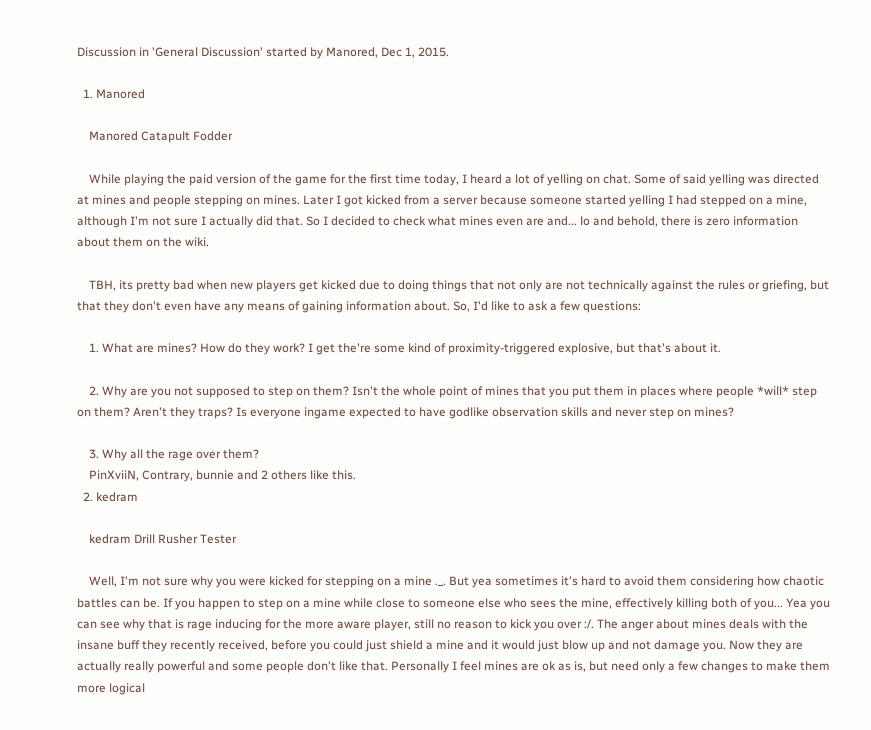Discussion in 'General Discussion' started by Manored, Dec 1, 2015.

  1. Manored

    Manored Catapult Fodder

    While playing the paid version of the game for the first time today, I heard a lot of yelling on chat. Some of said yelling was directed at mines and people stepping on mines. Later I got kicked from a server because someone started yelling I had stepped on a mine, although I'm not sure I actually did that. So I decided to check what mines even are and... lo and behold, there is zero information about them on the wiki.

    TBH, its pretty bad when new players get kicked due to doing things that not only are not technically against the rules or griefing, but that they don't even have any means of gaining information about. So, I'd like to ask a few questions:

    1. What are mines? How do they work? I get the're some kind of proximity-triggered explosive, but that's about it.

    2. Why are you not supposed to step on them? Isn't the whole point of mines that you put them in places where people *will* step on them? Aren't they traps? Is everyone ingame expected to have godlike observation skills and never step on mines?

    3. Why all the rage over them?
    PinXviiN, Contrary, bunnie and 2 others like this.
  2. kedram

    kedram Drill Rusher Tester

    Well, I'm not sure why you were kicked for stepping on a mine ._. But yea sometimes it's hard to avoid them considering how chaotic battles can be. If you happen to step on a mine while close to someone else who sees the mine, effectively killing both of you... Yea you can see why that is rage inducing for the more aware player, still no reason to kick you over :/. The anger about mines deals with the insane buff they recently received, before you could just shield a mine and it would just blow up and not damage you. Now they are actually really powerful and some people don't like that. Personally I feel mines are ok as is, but need only a few changes to make them more logical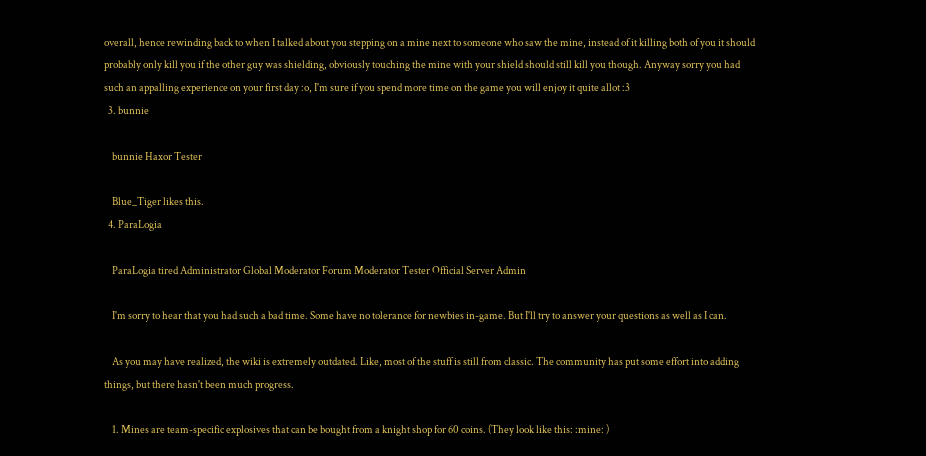overall, hence rewinding back to when I talked about you stepping on a mine next to someone who saw the mine, instead of it killing both of you it should probably only kill you if the other guy was shielding, obviously touching the mine with your shield should still kill you though. Anyway sorry you had such an appalling experience on your first day :o, I'm sure if you spend more time on the game you will enjoy it quite allot :3
  3. bunnie

    bunnie Haxor Tester

    Blue_Tiger likes this.
  4. ParaLogia

    ParaLogia tired Administrator Global Moderator Forum Moderator Tester Official Server Admin

    I'm sorry to hear that you had such a bad time. Some have no tolerance for newbies in-game. But I'll try to answer your questions as well as I can.

    As you may have realized, the wiki is extremely outdated. Like, most of the stuff is still from classic. The community has put some effort into adding things, but there hasn't been much progress.

    1. Mines are team-specific explosives that can be bought from a knight shop for 60 coins. (They look like this: :mine: )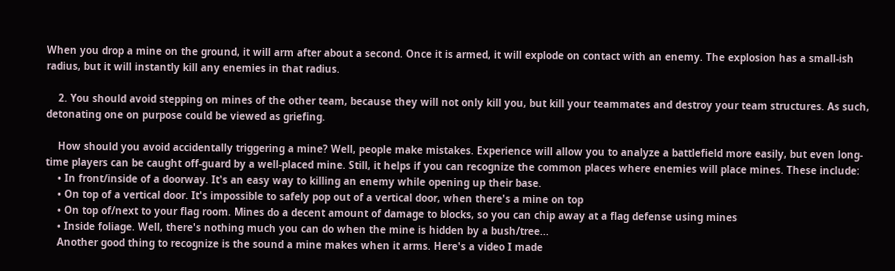When you drop a mine on the ground, it will arm after about a second. Once it is armed, it will explode on contact with an enemy. The explosion has a small-ish radius, but it will instantly kill any enemies in that radius.

    2. You should avoid stepping on mines of the other team, because they will not only kill you, but kill your teammates and destroy your team structures. As such, detonating one on purpose could be viewed as griefing.

    How should you avoid accidentally triggering a mine? Well, people make mistakes. Experience will allow you to analyze a battlefield more easily, but even long-time players can be caught off-guard by a well-placed mine. Still, it helps if you can recognize the common places where enemies will place mines. These include:
    • In front/inside of a doorway. It's an easy way to killing an enemy while opening up their base.
    • On top of a vertical door. It's impossible to safely pop out of a vertical door, when there's a mine on top
    • On top of/next to your flag room. Mines do a decent amount of damage to blocks, so you can chip away at a flag defense using mines
    • Inside foliage. Well, there's nothing much you can do when the mine is hidden by a bush/tree...
    Another good thing to recognize is the sound a mine makes when it arms. Here's a video I made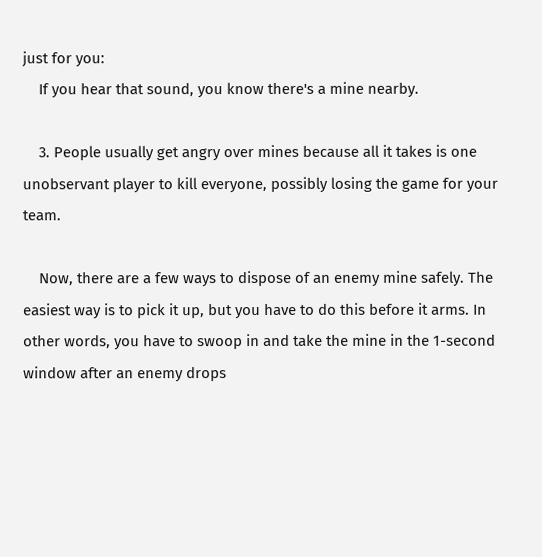just for you:
    If you hear that sound, you know there's a mine nearby.

    3. People usually get angry over mines because all it takes is one unobservant player to kill everyone, possibly losing the game for your team.

    Now, there are a few ways to dispose of an enemy mine safely. The easiest way is to pick it up, but you have to do this before it arms. In other words, you have to swoop in and take the mine in the 1-second window after an enemy drops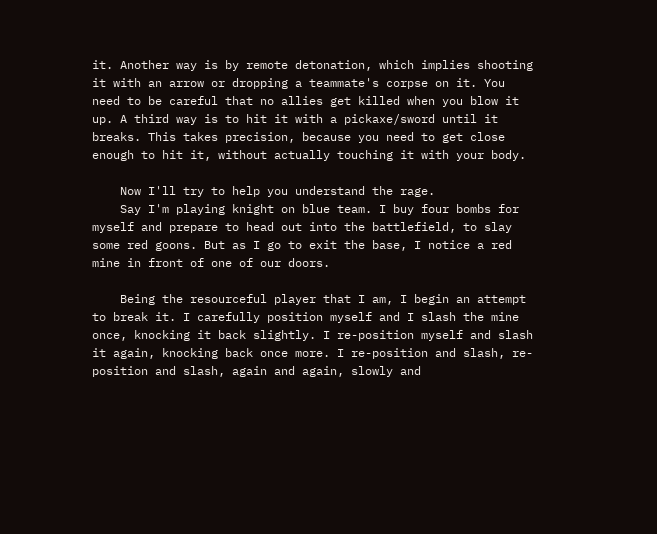it. Another way is by remote detonation, which implies shooting it with an arrow or dropping a teammate's corpse on it. You need to be careful that no allies get killed when you blow it up. A third way is to hit it with a pickaxe/sword until it breaks. This takes precision, because you need to get close enough to hit it, without actually touching it with your body.

    Now I'll try to help you understand the rage.
    Say I'm playing knight on blue team. I buy four bombs for myself and prepare to head out into the battlefield, to slay some red goons. But as I go to exit the base, I notice a red mine in front of one of our doors.

    Being the resourceful player that I am, I begin an attempt to break it. I carefully position myself and I slash the mine once, knocking it back slightly. I re-position myself and slash it again, knocking back once more. I re-position and slash, re-position and slash, again and again, slowly and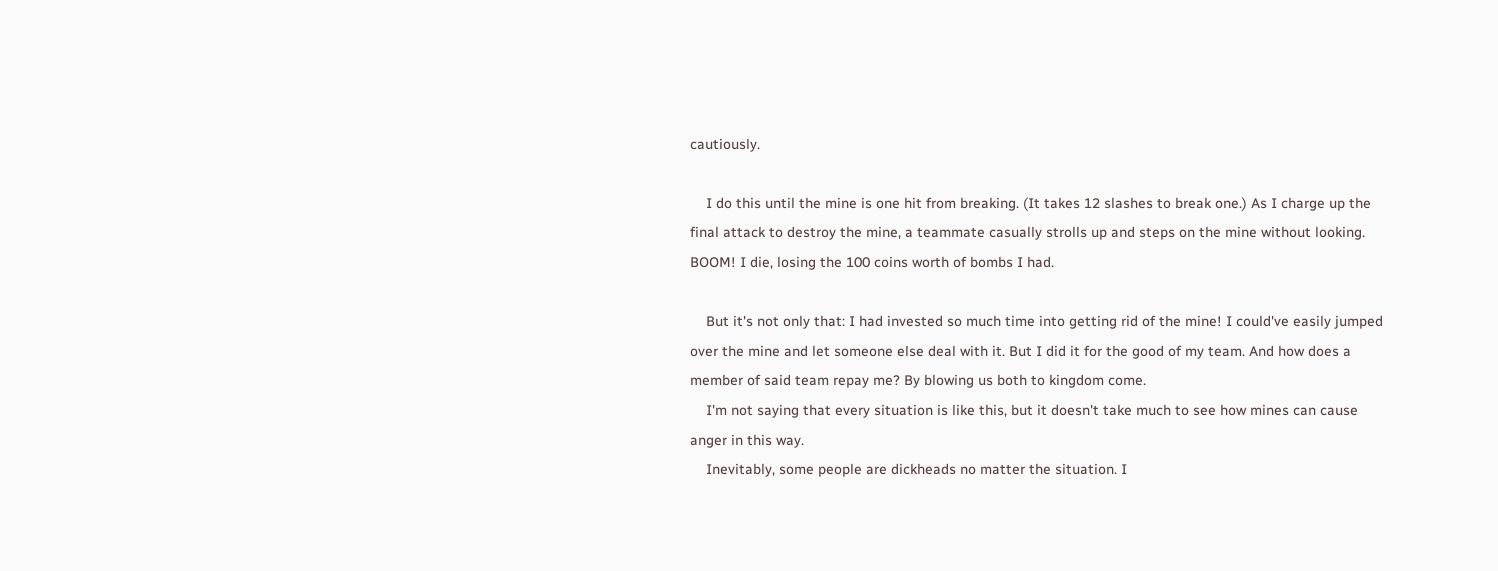cautiously.

    I do this until the mine is one hit from breaking. (It takes 12 slashes to break one.) As I charge up the final attack to destroy the mine, a teammate casually strolls up and steps on the mine without looking. BOOM! I die, losing the 100 coins worth of bombs I had.

    But it's not only that: I had invested so much time into getting rid of the mine! I could've easily jumped over the mine and let someone else deal with it. But I did it for the good of my team. And how does a member of said team repay me? By blowing us both to kingdom come.
    I'm not saying that every situation is like this, but it doesn't take much to see how mines can cause anger in this way.
    Inevitably, some people are dickheads no matter the situation. I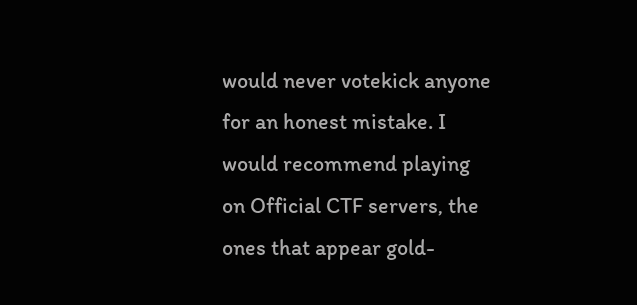would never votekick anyone for an honest mistake. I would recommend playing on Official CTF servers, the ones that appear gold-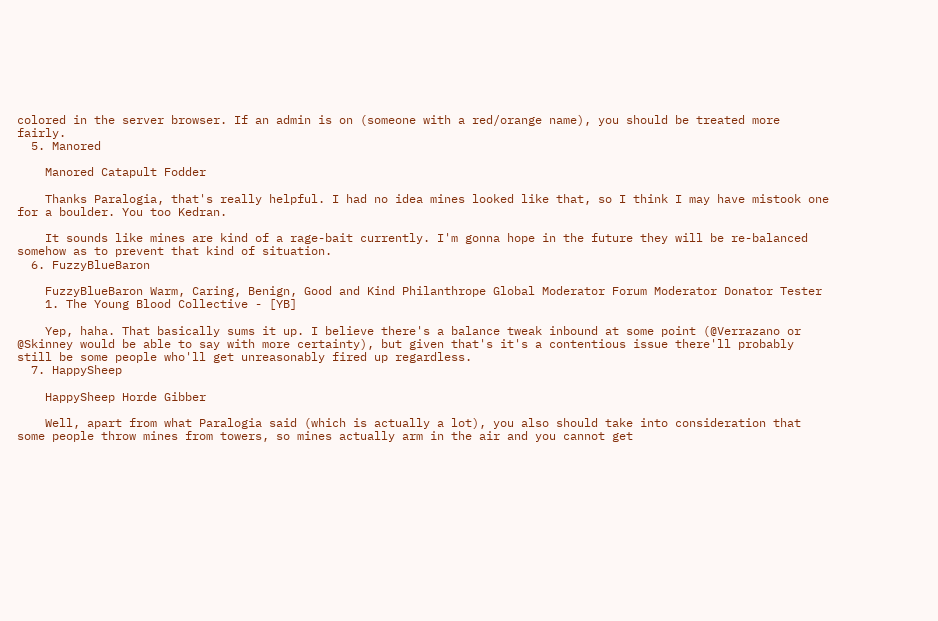colored in the server browser. If an admin is on (someone with a red/orange name), you should be treated more fairly.
  5. Manored

    Manored Catapult Fodder

    Thanks Paralogia, that's really helpful. I had no idea mines looked like that, so I think I may have mistook one for a boulder. You too Kedran.

    It sounds like mines are kind of a rage-bait currently. I'm gonna hope in the future they will be re-balanced somehow as to prevent that kind of situation.
  6. FuzzyBlueBaron

    FuzzyBlueBaron Warm, Caring, Benign, Good and Kind Philanthrope Global Moderator Forum Moderator Donator Tester
    1. The Young Blood Collective - [YB]

    Yep, haha. That basically sums it up. I believe there's a balance tweak inbound at some point (@Verrazano or @Skinney would be able to say with more certainty), but given that's it's a contentious issue there'll probably still be some people who'll get unreasonably fired up regardless.
  7. HappySheep

    HappySheep Horde Gibber

    Well, apart from what Paralogia said (which is actually a lot), you also should take into consideration that some people throw mines from towers, so mines actually arm in the air and you cannot get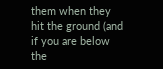them when they hit the ground (and if you are below the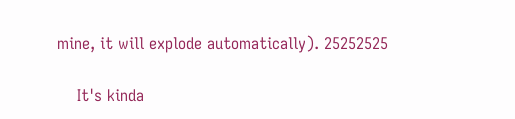mine, it will explode automatically). 25252525

    It's kinda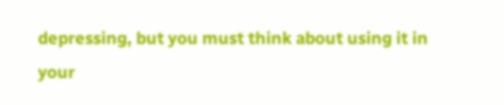depressing, but you must think about using it in your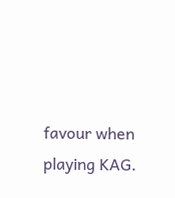favour when playing KAG.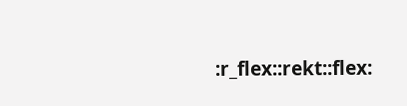:r_flex::rekt::flex: